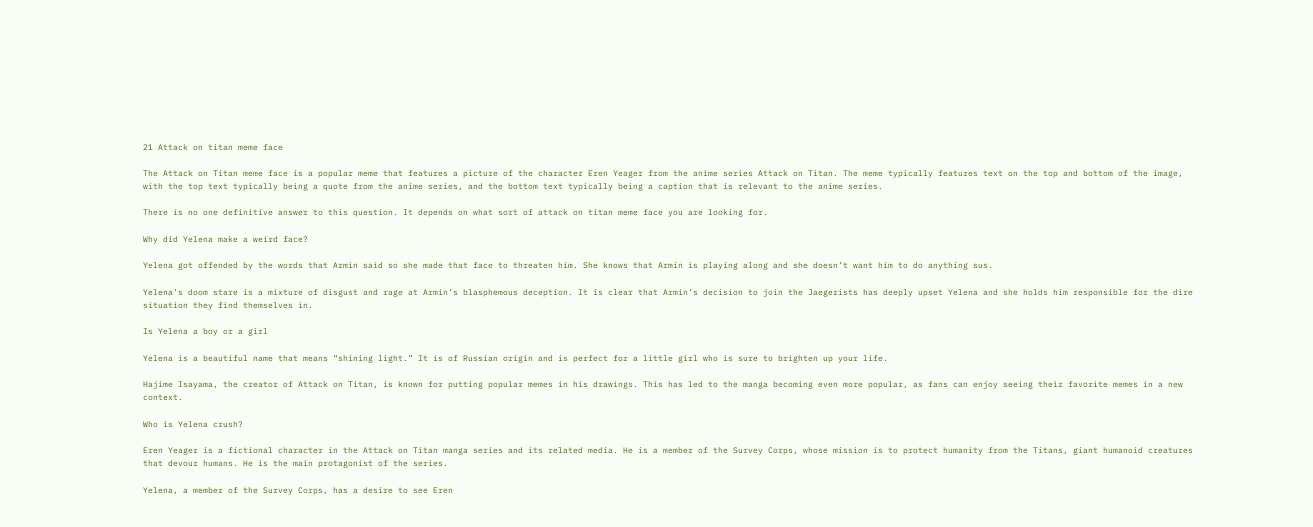21 Attack on titan meme face

The Attack on Titan meme face is a popular meme that features a picture of the character Eren Yeager from the anime series Attack on Titan. The meme typically features text on the top and bottom of the image, with the top text typically being a quote from the anime series, and the bottom text typically being a caption that is relevant to the anime series.

There is no one definitive answer to this question. It depends on what sort of attack on titan meme face you are looking for.

Why did Yelena make a weird face?

Yelena got offended by the words that Armin said so she made that face to threaten him. She knows that Armin is playing along and she doesn’t want him to do anything sus.

Yelena’s doom stare is a mixture of disgust and rage at Armin’s blasphemous deception. It is clear that Armin’s decision to join the Jaegerists has deeply upset Yelena and she holds him responsible for the dire situation they find themselves in.

Is Yelena a boy or a girl

Yelena is a beautiful name that means “shining light.” It is of Russian origin and is perfect for a little girl who is sure to brighten up your life.

Hajime Isayama, the creator of Attack on Titan, is known for putting popular memes in his drawings. This has led to the manga becoming even more popular, as fans can enjoy seeing their favorite memes in a new context.

Who is Yelena crush?

Eren Yeager is a fictional character in the Attack on Titan manga series and its related media. He is a member of the Survey Corps, whose mission is to protect humanity from the Titans, giant humanoid creatures that devour humans. He is the main protagonist of the series.

Yelena, a member of the Survey Corps, has a desire to see Eren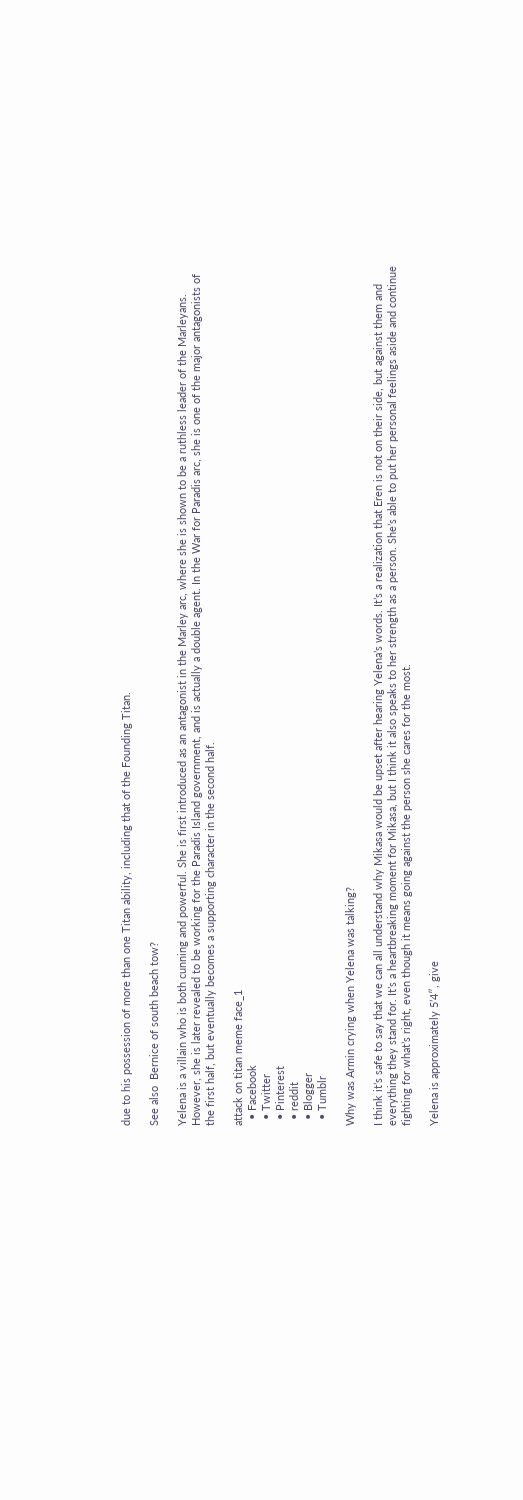due to his possession of more than one Titan ability, including that of the Founding Titan.

See also  Bernice of south beach tow?

Yelena is a villain who is both cunning and powerful. She is first introduced as an antagonist in the Marley arc, where she is shown to be a ruthless leader of the Marleyans. However, she is later revealed to be working for the Paradis Island government, and is actually a double agent. In the War for Paradis arc, she is one of the major antagonists of the first half, but eventually becomes a supporting character in the second half.

attack on titan meme face_1
  • Facebook
  • Twitter
  • Pinterest
  • reddit
  • Blogger
  • Tumblr

Why was Armin crying when Yelena was talking?

I think it’s safe to say that we can all understand why Mikasa would be upset after hearing Yelena’s words. It’s a realization that Eren is not on their side, but against them and everything they stand for. It’s a heartbreaking moment for Mikasa, but I think it also speaks to her strength as a person. She’s able to put her personal feelings aside and continue fighting for what’s right, even though it means going against the person she cares for the most.

Yelena is approximately 5’4″, give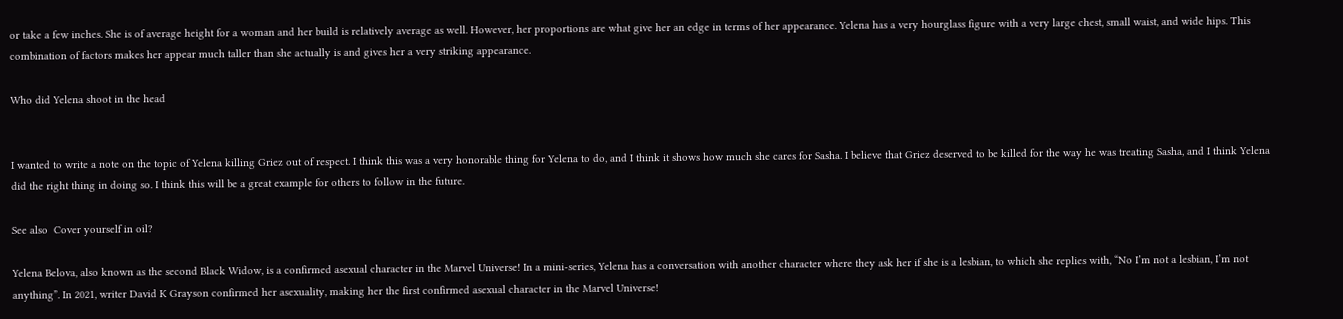or take a few inches. She is of average height for a woman and her build is relatively average as well. However, her proportions are what give her an edge in terms of her appearance. Yelena has a very hourglass figure with a very large chest, small waist, and wide hips. This combination of factors makes her appear much taller than she actually is and gives her a very striking appearance.

Who did Yelena shoot in the head


I wanted to write a note on the topic of Yelena killing Griez out of respect. I think this was a very honorable thing for Yelena to do, and I think it shows how much she cares for Sasha. I believe that Griez deserved to be killed for the way he was treating Sasha, and I think Yelena did the right thing in doing so. I think this will be a great example for others to follow in the future.

See also  Cover yourself in oil?

Yelena Belova, also known as the second Black Widow, is a confirmed asexual character in the Marvel Universe! In a mini-series, Yelena has a conversation with another character where they ask her if she is a lesbian, to which she replies with, “No I’m not a lesbian, I’m not anything”. In 2021, writer David K Grayson confirmed her asexuality, making her the first confirmed asexual character in the Marvel Universe!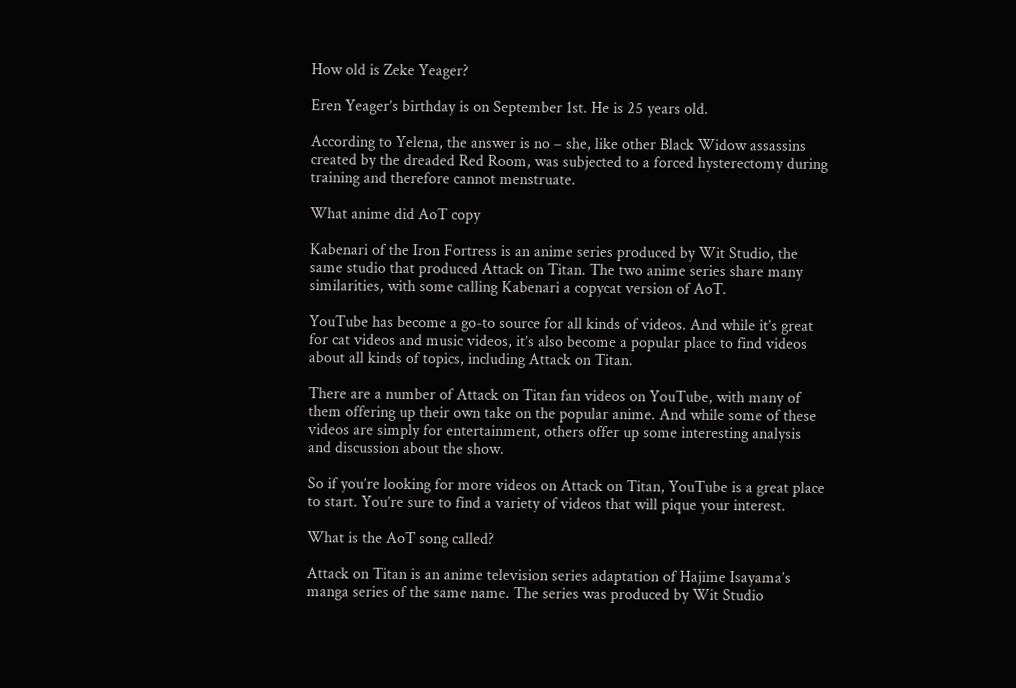How old is Zeke Yeager?

Eren Yeager’s birthday is on September 1st. He is 25 years old.

According to Yelena, the answer is no – she, like other Black Widow assassins created by the dreaded Red Room, was subjected to a forced hysterectomy during training and therefore cannot menstruate.

What anime did AoT copy

Kabenari of the Iron Fortress is an anime series produced by Wit Studio, the same studio that produced Attack on Titan. The two anime series share many similarities, with some calling Kabenari a copycat version of AoT.

YouTube has become a go-to source for all kinds of videos. And while it’s great for cat videos and music videos, it’s also become a popular place to find videos about all kinds of topics, including Attack on Titan.

There are a number of Attack on Titan fan videos on YouTube, with many of them offering up their own take on the popular anime. And while some of these videos are simply for entertainment, others offer up some interesting analysis and discussion about the show.

So if you’re looking for more videos on Attack on Titan, YouTube is a great place to start. You’re sure to find a variety of videos that will pique your interest.

What is the AoT song called?

Attack on Titan is an anime television series adaptation of Hajime Isayama’s manga series of the same name. The series was produced by Wit Studio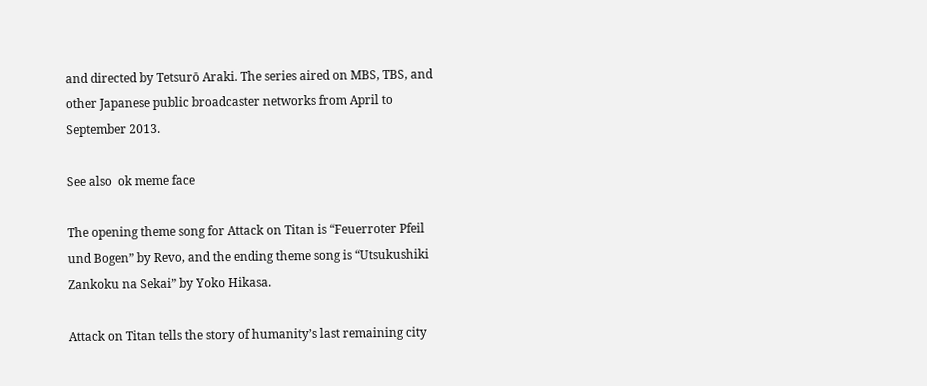and directed by Tetsurō Araki. The series aired on MBS, TBS, and other Japanese public broadcaster networks from April to September 2013.

See also  ok meme face

The opening theme song for Attack on Titan is “Feuerroter Pfeil und Bogen” by Revo, and the ending theme song is “Utsukushiki Zankoku na Sekai” by Yoko Hikasa.

Attack on Titan tells the story of humanity’s last remaining city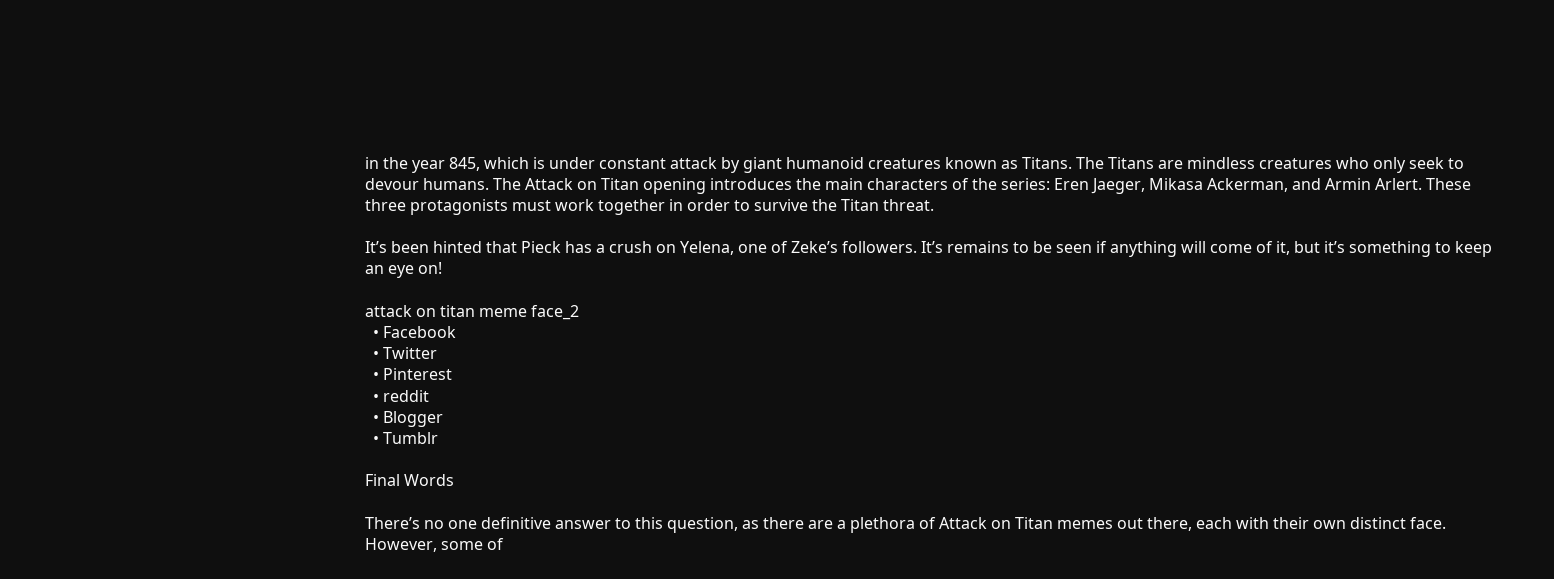in the year 845, which is under constant attack by giant humanoid creatures known as Titans. The Titans are mindless creatures who only seek to devour humans. The Attack on Titan opening introduces the main characters of the series: Eren Jaeger, Mikasa Ackerman, and Armin Arlert. These three protagonists must work together in order to survive the Titan threat.

It’s been hinted that Pieck has a crush on Yelena, one of Zeke’s followers. It’s remains to be seen if anything will come of it, but it’s something to keep an eye on!

attack on titan meme face_2
  • Facebook
  • Twitter
  • Pinterest
  • reddit
  • Blogger
  • Tumblr

Final Words

There’s no one definitive answer to this question, as there are a plethora of Attack on Titan memes out there, each with their own distinct face. However, some of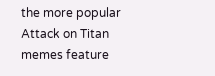the more popular Attack on Titan memes feature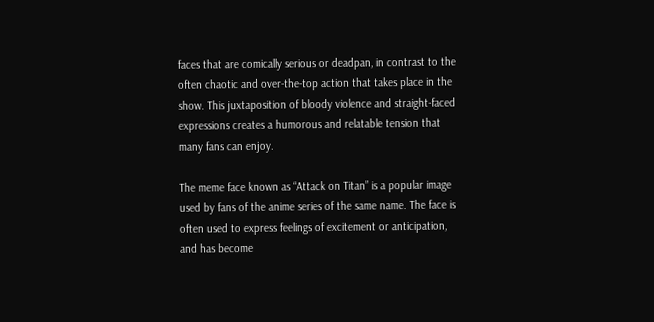faces that are comically serious or deadpan, in contrast to the often chaotic and over-the-top action that takes place in the show. This juxtaposition of bloody violence and straight-faced expressions creates a humorous and relatable tension that many fans can enjoy.

The meme face known as “Attack on Titan” is a popular image used by fans of the anime series of the same name. The face is often used to express feelings of excitement or anticipation, and has become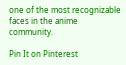one of the most recognizable faces in the anime community.

Pin It on Pinterest